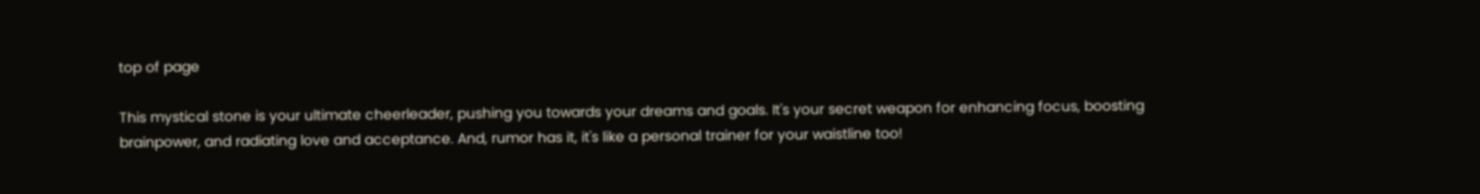top of page

This mystical stone is your ultimate cheerleader, pushing you towards your dreams and goals. It's your secret weapon for enhancing focus, boosting brainpower, and radiating love and acceptance. And, rumor has it, it's like a personal trainer for your waistline too!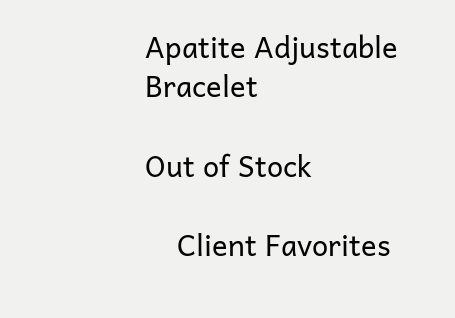Apatite Adjustable Bracelet

Out of Stock

    Client Favorites